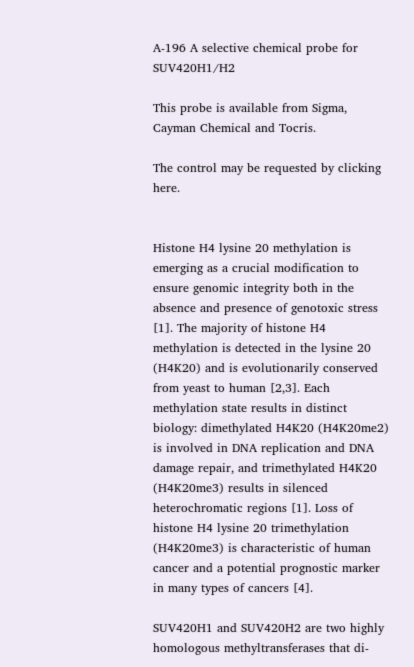A-196 A selective chemical probe for SUV420H1/H2

This probe is available from Sigma, Cayman Chemical and Tocris.

The control may be requested by clicking here.


Histone H4 lysine 20 methylation is emerging as a crucial modification to ensure genomic integrity both in the absence and presence of genotoxic stress [1]. The majority of histone H4 methylation is detected in the lysine 20 (H4K20) and is evolutionarily conserved from yeast to human [2,3]. Each methylation state results in distinct biology: dimethylated H4K20 (H4K20me2) is involved in DNA replication and DNA damage repair, and trimethylated H4K20 (H4K20me3) results in silenced heterochromatic regions [1]. Loss of histone H4 lysine 20 trimethylation (H4K20me3) is characteristic of human cancer and a potential prognostic marker in many types of cancers [4].

SUV420H1 and SUV420H2 are two highly homologous methyltransferases that di-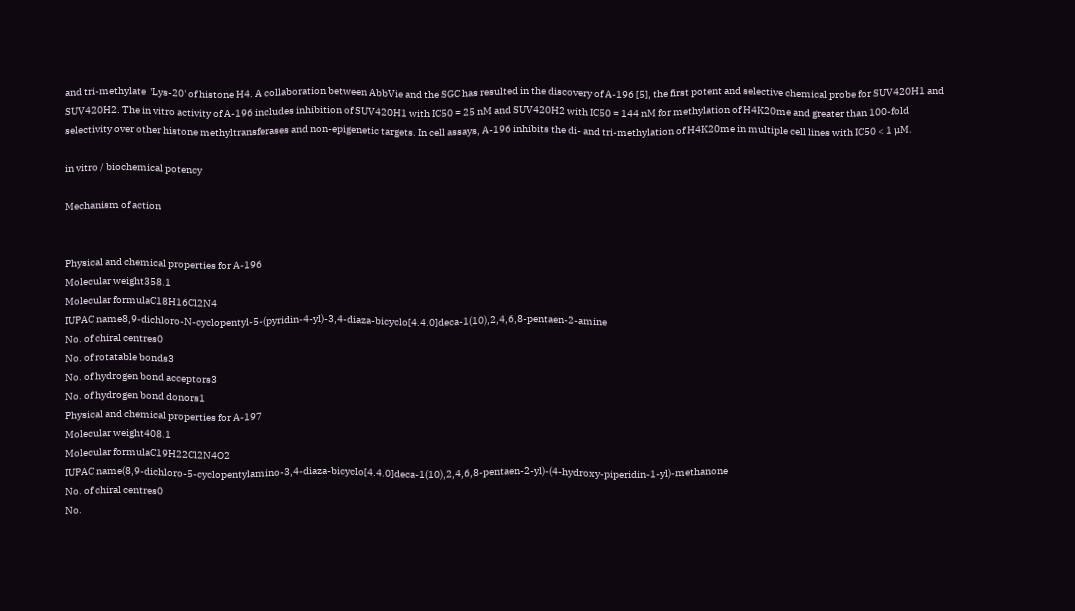and tri-methylate  'Lys-20' of histone H4. A collaboration between AbbVie and the SGC has resulted in the discovery of A-196 [5], the first potent and selective chemical probe for SUV420H1 and SUV420H2. The in vitro activity of A-196 includes inhibition of SUV420H1 with IC50 = 25 nM and SUV420H2 with IC50 = 144 nM for methylation of H4K20me and greater than 100-fold selectivity over other histone methyltransferases and non-epigenetic targets. In cell assays, A-196 inhibits the di- and tri-methylation of H4K20me in multiple cell lines with IC50 < 1 µM.

in vitro / biochemical potency

Mechanism of action


Physical and chemical properties for A-196
Molecular weight358.1
Molecular formulaC18H16Cl2N4
IUPAC name8,9-dichloro-N-cyclopentyl-5-(pyridin-4-yl)-3,4-diaza-bicyclo[4.4.0]deca-1(10),2,4,6,8-pentaen-2-amine
No. of chiral centres0
No. of rotatable bonds3
No. of hydrogen bond acceptors3
No. of hydrogen bond donors1
Physical and chemical properties for A-197
Molecular weight408.1
Molecular formulaC19H22Cl2N4O2
IUPAC name(8,9-dichloro-5-cyclopentylamino-3,4-diaza-bicyclo[4.4.0]deca-1(10),2,4,6,8-pentaen-2-yl)-(4-hydroxy-piperidin-1-yl)-methanone
No. of chiral centres0
No.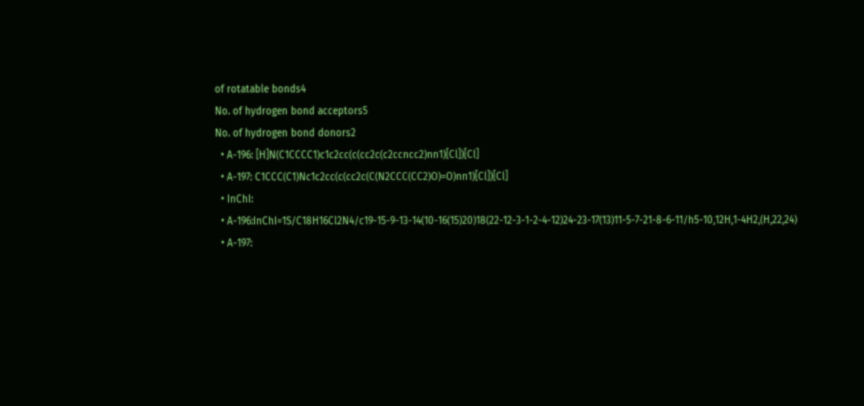of rotatable bonds4
No. of hydrogen bond acceptors5
No. of hydrogen bond donors2
  • A-196: [H]N(C1CCCC1)c1c2cc(c(cc2c(c2ccncc2)nn1)[Cl])[Cl]
  • A-197: C1CCC(C1)Nc1c2cc(c(cc2c(C(N2CCC(CC2)O)=O)nn1)[Cl])[Cl]
  • InChI:
  • A-196:InChI=1S/C18H16Cl2N4/c19-15-9-13-14(10-16(15)20)18(22-12-3-1-2-4-12)24-23-17(13)11-5-7-21-8-6-11/h5-10,12H,1-4H2,(H,22,24)
  • A-197: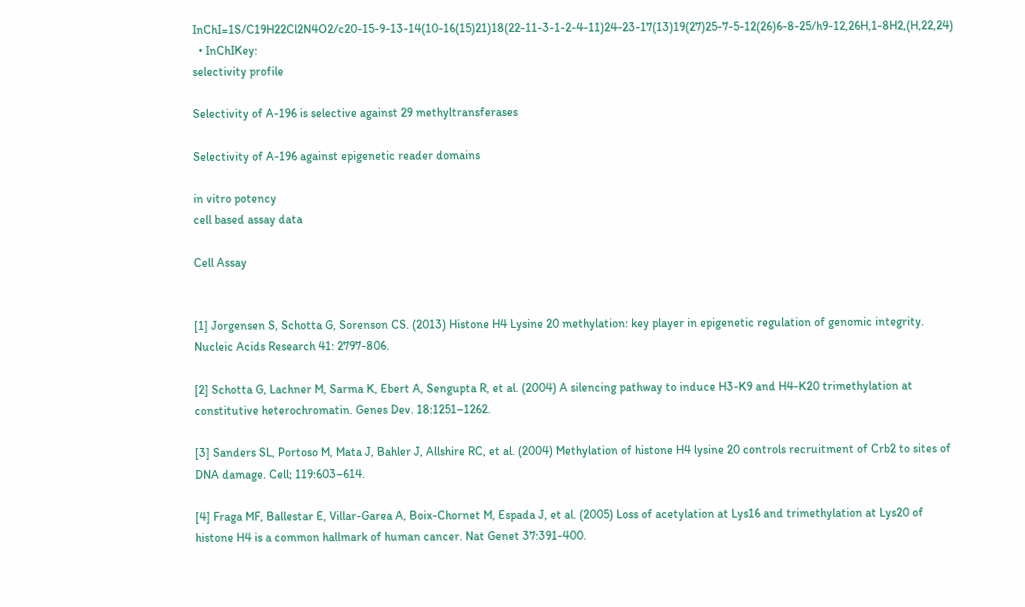InChI=1S/C19H22Cl2N4O2/c20-15-9-13-14(10-16(15)21)18(22-11-3-1-2-4-11)24-23-17(13)19(27)25-7-5-12(26)6-8-25/h9-12,26H,1-8H2,(H,22,24)
  • InChIKey:
selectivity profile

Selectivity of A-196 is selective against 29 methyltransferases

Selectivity of A-196 against epigenetic reader domains

in vitro potency
cell based assay data

Cell Assay


[1] Jorgensen S, Schotta G, Sorenson CS. (2013) Histone H4 Lysine 20 methylation: key player in epigenetic regulation of genomic integrity. Nucleic Acids Research 41: 2797-806.

[2] Schotta G, Lachner M, Sarma K, Ebert A, Sengupta R, et al. (2004) A silencing pathway to induce H3-K9 and H4-K20 trimethylation at constitutive heterochromatin. Genes Dev. 18:1251–1262.

[3] Sanders SL, Portoso M, Mata J, Bahler J, Allshire RC, et al. (2004) Methylation of histone H4 lysine 20 controls recruitment of Crb2 to sites of DNA damage. Cell; 119:603–614.

[4] Fraga MF, Ballestar E, Villar-Garea A, Boix-Chornet M, Espada J, et al. (2005) Loss of acetylation at Lys16 and trimethylation at Lys20 of histone H4 is a common hallmark of human cancer. Nat Genet 37:391-400.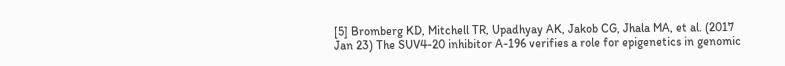[5] Bromberg KD, Mitchell TR, Upadhyay AK, Jakob CG, Jhala MA, et al. (2017 Jan 23) The SUV4-20 inhibitor A-196 verifies a role for epigenetics in genomic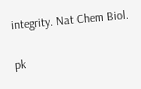integrity. Nat Chem Biol.

pk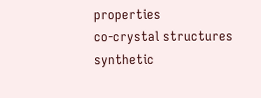properties
co-crystal structures
synthetic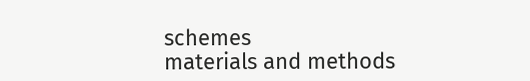schemes
materials and methods